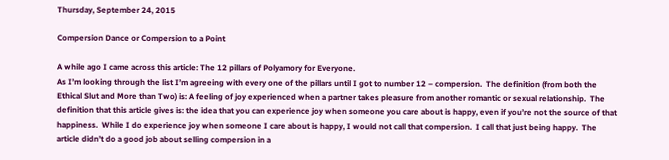Thursday, September 24, 2015

Compersion Dance or Compersion to a Point

A while ago I came across this article: The 12 pillars of Polyamory for Everyone.
As I’m looking through the list I’m agreeing with every one of the pillars until I got to number 12 – compersion.  The definition (from both the Ethical Slut and More than Two) is: A feeling of joy experienced when a partner takes pleasure from another romantic or sexual relationship.  The definition that this article gives is: the idea that you can experience joy when someone you care about is happy, even if you’re not the source of that happiness.  While I do experience joy when someone I care about is happy, I would not call that compersion.  I call that just being happy.  The article didn’t do a good job about selling compersion in a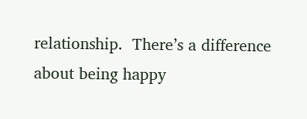relationship.  There’s a difference about being happy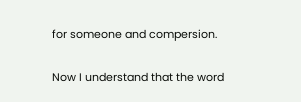for someone and compersion.

Now I understand that the word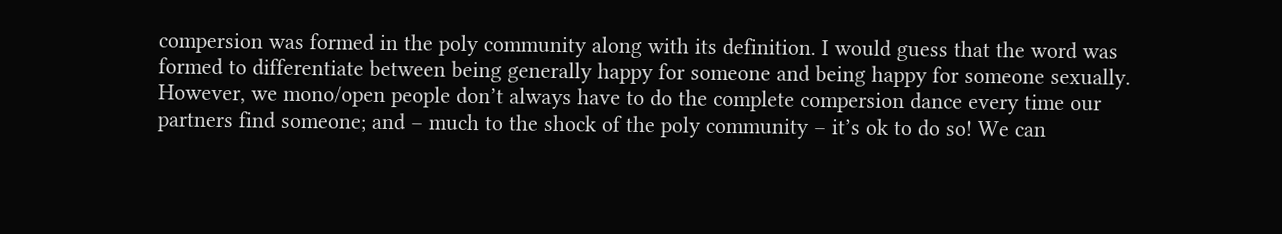compersion was formed in the poly community along with its definition. I would guess that the word was formed to differentiate between being generally happy for someone and being happy for someone sexually.  However, we mono/open people don’t always have to do the complete compersion dance every time our partners find someone; and – much to the shock of the poly community – it’s ok to do so! We can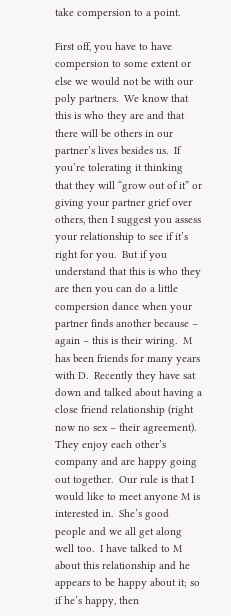take compersion to a point.

First off, you have to have compersion to some extent or else we would not be with our poly partners.  We know that this is who they are and that there will be others in our partner’s lives besides us.  If you’re tolerating it thinking that they will “grow out of it” or giving your partner grief over others, then I suggest you assess your relationship to see if it’s right for you.  But if you understand that this is who they are then you can do a little compersion dance when your partner finds another because – again – this is their wiring.  M has been friends for many years with D.  Recently they have sat down and talked about having a close friend relationship (right now no sex – their agreement).  They enjoy each other’s company and are happy going out together.  Our rule is that I would like to meet anyone M is interested in.  She’s good people and we all get along well too.  I have talked to M about this relationship and he appears to be happy about it; so if he’s happy, then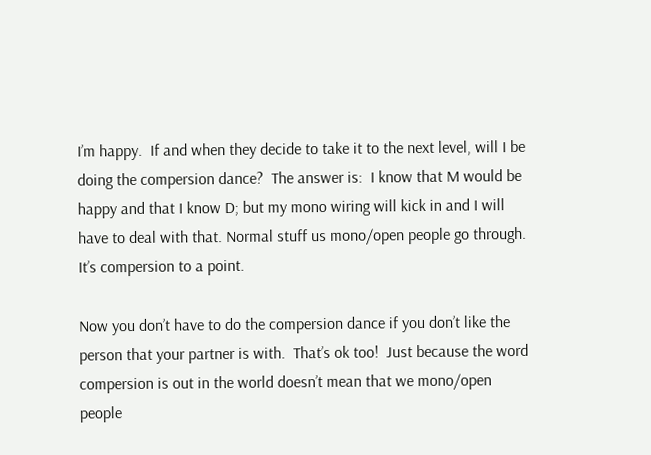I’m happy.  If and when they decide to take it to the next level, will I be doing the compersion dance?  The answer is:  I know that M would be happy and that I know D; but my mono wiring will kick in and I will have to deal with that. Normal stuff us mono/open people go through.  It’s compersion to a point.

Now you don’t have to do the compersion dance if you don’t like the person that your partner is with.  That’s ok too!  Just because the word compersion is out in the world doesn’t mean that we mono/open people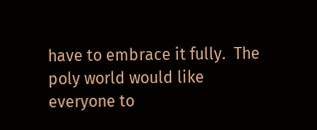have to embrace it fully.  The poly world would like everyone to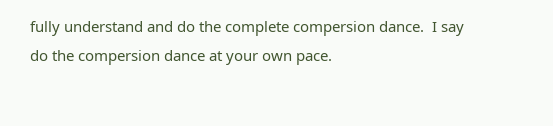fully understand and do the complete compersion dance.  I say do the compersion dance at your own pace.